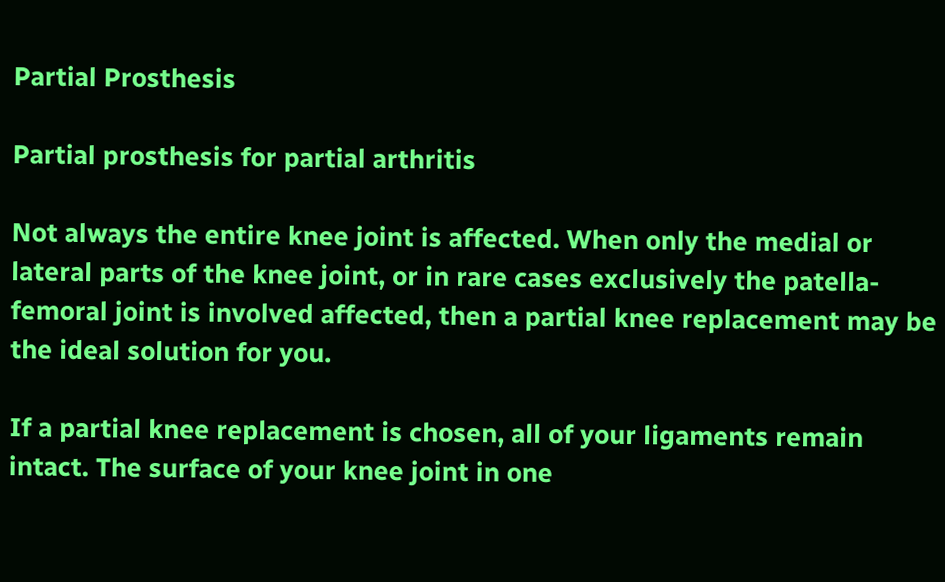Partial Prosthesis

Partial prosthesis for partial arthritis

Not always the entire knee joint is affected. When only the medial or
lateral parts of the knee joint, or in rare cases exclusively the patella-femoral joint is involved affected, then a partial knee replacement may be the ideal solution for you.

If a partial knee replacement is chosen, all of your ligaments remain intact. The surface of your knee joint in one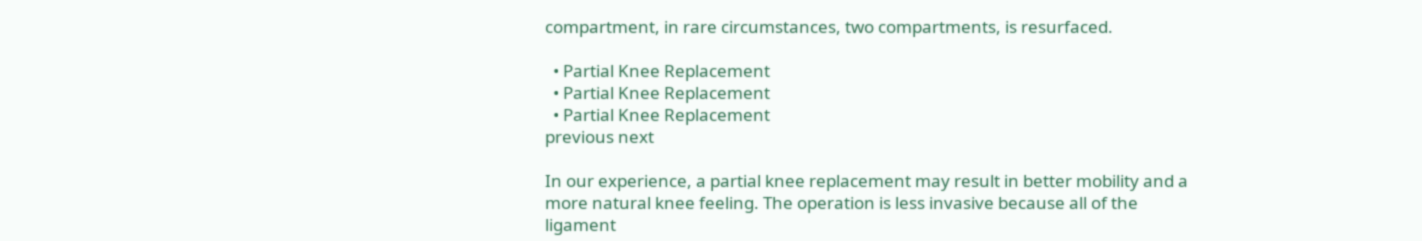compartment, in rare circumstances, two compartments, is resurfaced.

  • Partial Knee Replacement
  • Partial Knee Replacement
  • Partial Knee Replacement
previous next

In our experience, a partial knee replacement may result in better mobility and a more natural knee feeling. The operation is less invasive because all of the ligament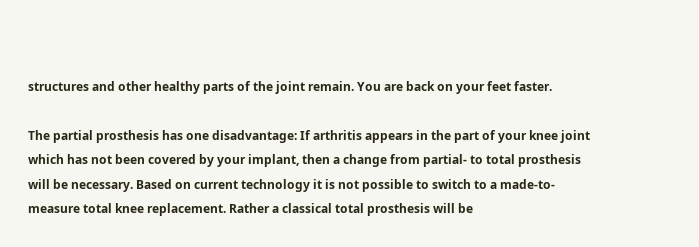structures and other healthy parts of the joint remain. You are back on your feet faster.

The partial prosthesis has one disadvantage: If arthritis appears in the part of your knee joint which has not been covered by your implant, then a change from partial- to total prosthesis will be necessary. Based on current technology it is not possible to switch to a made-to-measure total knee replacement. Rather a classical total prosthesis will be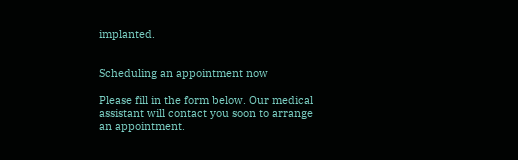implanted.


Scheduling an appointment now

Please fill in the form below. Our medical assistant will contact you soon to arrange an appointment.